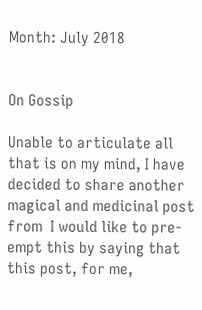Month: July 2018


On Gossip

Unable to articulate all that is on my mind, I have decided to share another magical and medicinal post from  I would like to pre-empt this by saying that this post, for me,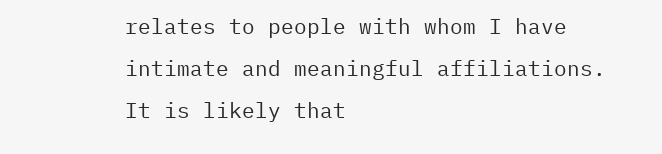relates to people with whom I have intimate and meaningful affiliations.   It is likely that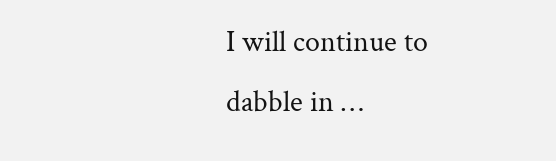I will continue to dabble in …